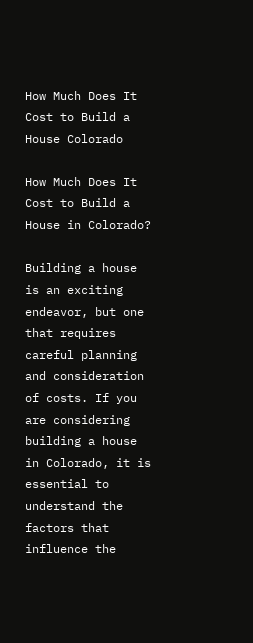How Much Does It Cost to Build a House Colorado

How Much Does It Cost to Build a House in Colorado?

Building a house is an exciting endeavor, but one that requires careful planning and consideration of costs. If you are considering building a house in Colorado, it is essential to understand the factors that influence the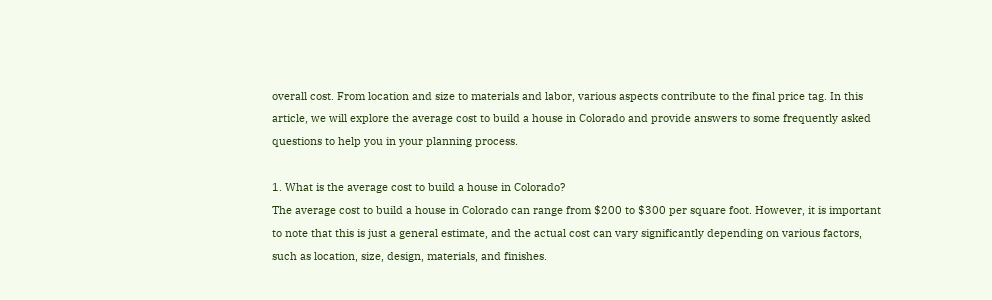overall cost. From location and size to materials and labor, various aspects contribute to the final price tag. In this article, we will explore the average cost to build a house in Colorado and provide answers to some frequently asked questions to help you in your planning process.

1. What is the average cost to build a house in Colorado?
The average cost to build a house in Colorado can range from $200 to $300 per square foot. However, it is important to note that this is just a general estimate, and the actual cost can vary significantly depending on various factors, such as location, size, design, materials, and finishes.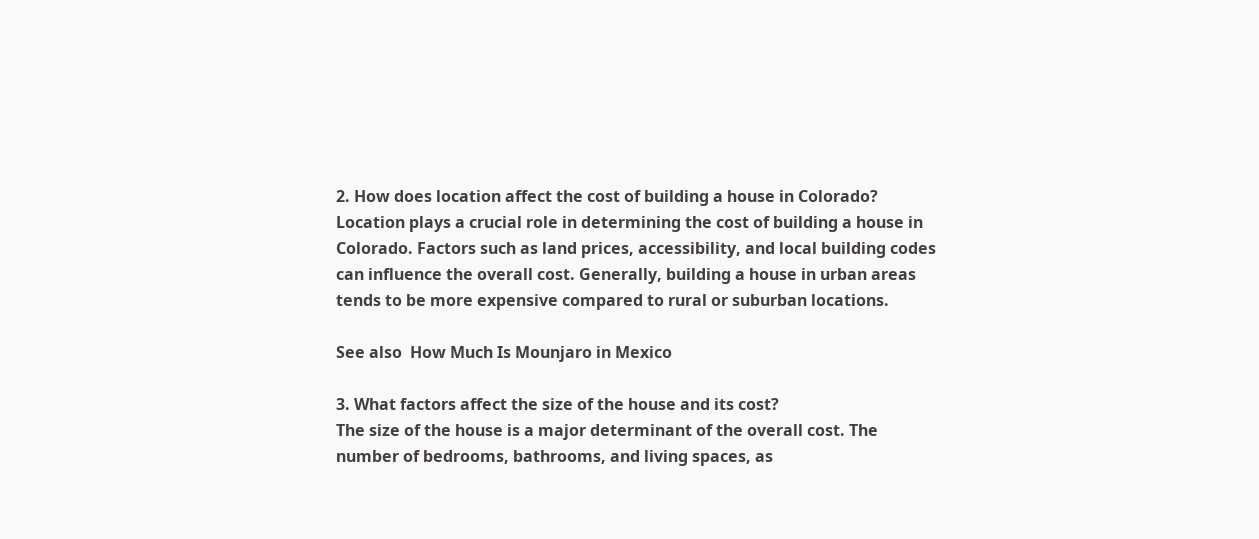2. How does location affect the cost of building a house in Colorado?
Location plays a crucial role in determining the cost of building a house in Colorado. Factors such as land prices, accessibility, and local building codes can influence the overall cost. Generally, building a house in urban areas tends to be more expensive compared to rural or suburban locations.

See also  How Much Is Mounjaro in Mexico

3. What factors affect the size of the house and its cost?
The size of the house is a major determinant of the overall cost. The number of bedrooms, bathrooms, and living spaces, as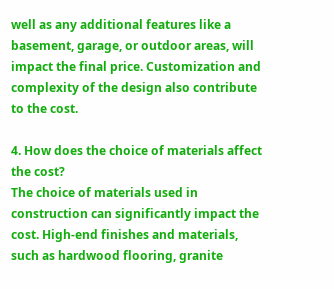well as any additional features like a basement, garage, or outdoor areas, will impact the final price. Customization and complexity of the design also contribute to the cost.

4. How does the choice of materials affect the cost?
The choice of materials used in construction can significantly impact the cost. High-end finishes and materials, such as hardwood flooring, granite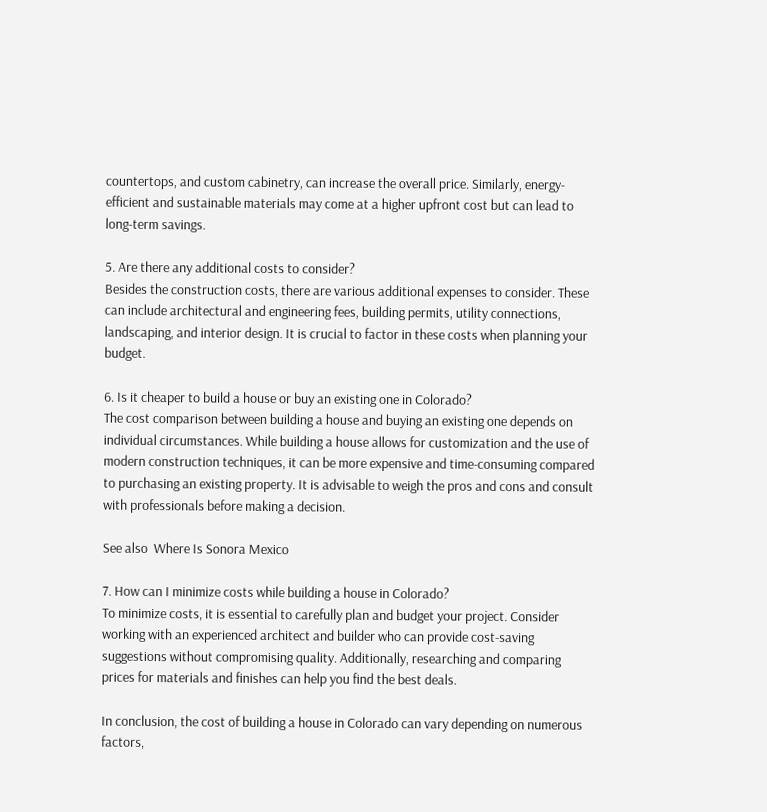countertops, and custom cabinetry, can increase the overall price. Similarly, energy-efficient and sustainable materials may come at a higher upfront cost but can lead to long-term savings.

5. Are there any additional costs to consider?
Besides the construction costs, there are various additional expenses to consider. These can include architectural and engineering fees, building permits, utility connections, landscaping, and interior design. It is crucial to factor in these costs when planning your budget.

6. Is it cheaper to build a house or buy an existing one in Colorado?
The cost comparison between building a house and buying an existing one depends on individual circumstances. While building a house allows for customization and the use of modern construction techniques, it can be more expensive and time-consuming compared to purchasing an existing property. It is advisable to weigh the pros and cons and consult with professionals before making a decision.

See also  Where Is Sonora Mexico

7. How can I minimize costs while building a house in Colorado?
To minimize costs, it is essential to carefully plan and budget your project. Consider working with an experienced architect and builder who can provide cost-saving suggestions without compromising quality. Additionally, researching and comparing prices for materials and finishes can help you find the best deals.

In conclusion, the cost of building a house in Colorado can vary depending on numerous factors,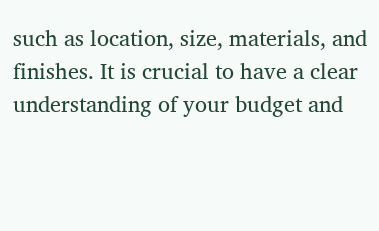such as location, size, materials, and finishes. It is crucial to have a clear understanding of your budget and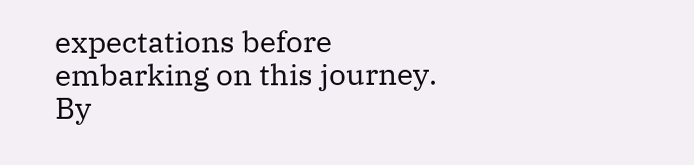expectations before embarking on this journey. By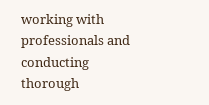working with professionals and conducting thorough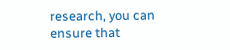research, you can ensure that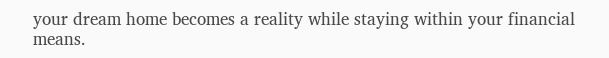your dream home becomes a reality while staying within your financial means.